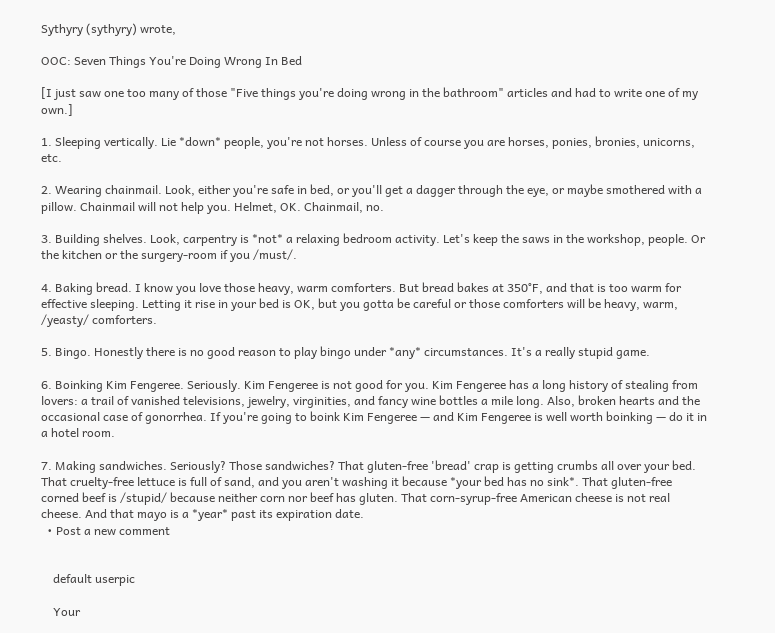Sythyry (sythyry) wrote,

OOC: Seven Things You're Doing Wrong In Bed

[I just saw one too many of those "Five things you're doing wrong in the bathroom" articles and had to write one of my own.]

1. Sleeping vertically. Lie *down* people, you're not horses. Unless of course you are horses, ponies, bronies, unicorns, etc.

2. Wearing chainmail. Look, either you're safe in bed, or you'll get a dagger through the eye, or maybe smothered with a pillow. Chainmail will not help you. Helmet, OK. Chainmail, no.

3. Building shelves. Look, carpentry is *not* a relaxing bedroom activity. Let's keep the saws in the workshop, people. Or the kitchen or the surgery-room if you /must/.

4. Baking bread. I know you love those heavy, warm comforters. But bread bakes at 350°F, and that is too warm for effective sleeping. Letting it rise in your bed is OK, but you gotta be careful or those comforters will be heavy, warm, /yeasty/ comforters.

5. Bingo. Honestly there is no good reason to play bingo under *any* circumstances. It's a really stupid game.

6. Boinking Kim Fengeree. Seriously. Kim Fengeree is not good for you. Kim Fengeree has a long history of stealing from lovers: a trail of vanished televisions, jewelry, virginities, and fancy wine bottles a mile long. Also, broken hearts and the occasional case of gonorrhea. If you're going to boink Kim Fengeree — and Kim Fengeree is well worth boinking — do it in a hotel room.

7. Making sandwiches. Seriously? Those sandwiches? That gluten-free 'bread' crap is getting crumbs all over your bed. That cruelty-free lettuce is full of sand, and you aren't washing it because *your bed has no sink*. That gluten-free corned beef is /stupid/ because neither corn nor beef has gluten. That corn-syrup-free American cheese is not real cheese. And that mayo is a *year* past its expiration date.
  • Post a new comment


    default userpic

    Your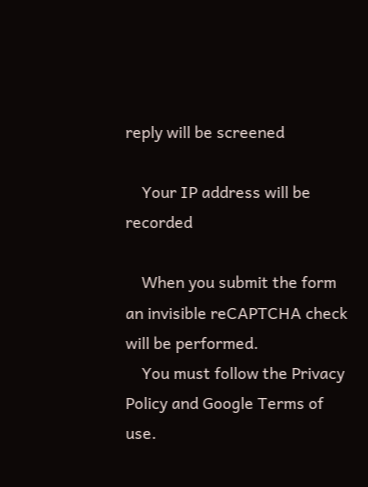reply will be screened

    Your IP address will be recorded

    When you submit the form an invisible reCAPTCHA check will be performed.
    You must follow the Privacy Policy and Google Terms of use.